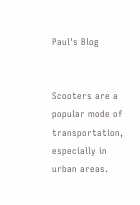Paul's Blog


Scooters are a popular mode of transportation, especially in urban areas.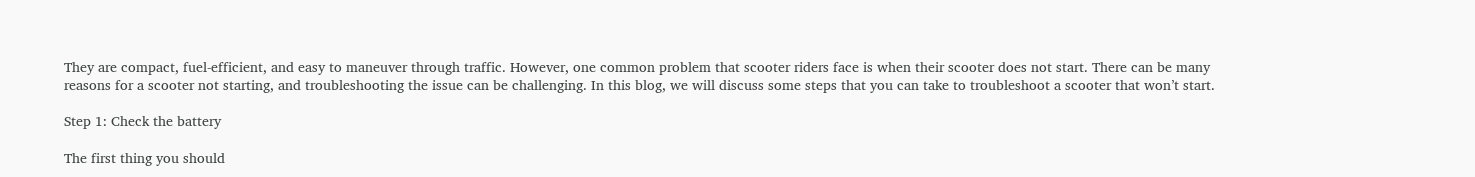They are compact, fuel-efficient, and easy to maneuver through traffic. However, one common problem that scooter riders face is when their scooter does not start. There can be many reasons for a scooter not starting, and troubleshooting the issue can be challenging. In this blog, we will discuss some steps that you can take to troubleshoot a scooter that won’t start.

Step 1: Check the battery

The first thing you should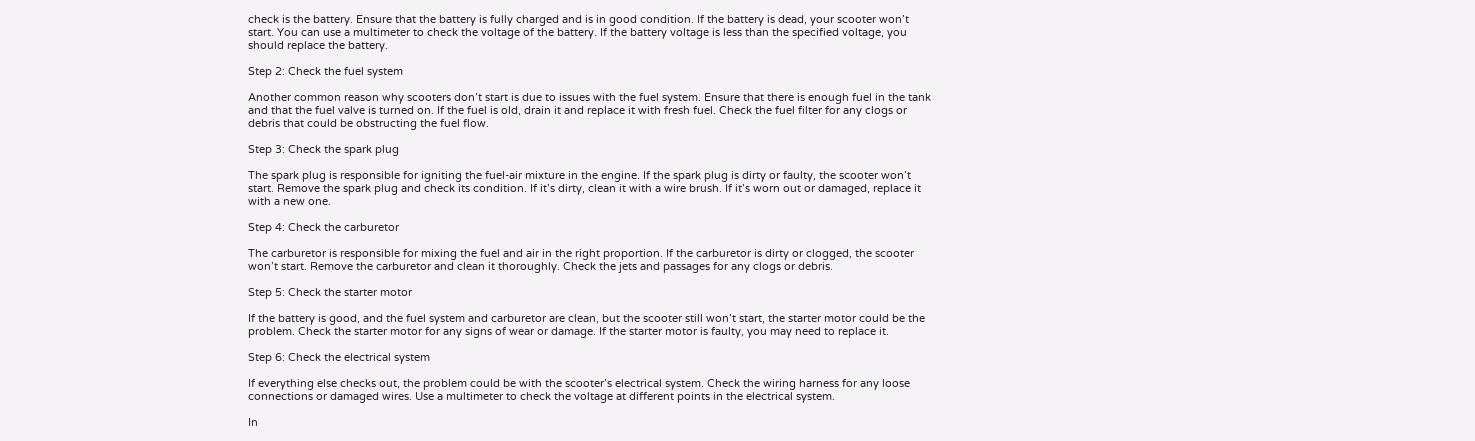check is the battery. Ensure that the battery is fully charged and is in good condition. If the battery is dead, your scooter won’t start. You can use a multimeter to check the voltage of the battery. If the battery voltage is less than the specified voltage, you should replace the battery.

Step 2: Check the fuel system

Another common reason why scooters don’t start is due to issues with the fuel system. Ensure that there is enough fuel in the tank and that the fuel valve is turned on. If the fuel is old, drain it and replace it with fresh fuel. Check the fuel filter for any clogs or debris that could be obstructing the fuel flow.

Step 3: Check the spark plug

The spark plug is responsible for igniting the fuel-air mixture in the engine. If the spark plug is dirty or faulty, the scooter won’t start. Remove the spark plug and check its condition. If it’s dirty, clean it with a wire brush. If it’s worn out or damaged, replace it with a new one.

Step 4: Check the carburetor

The carburetor is responsible for mixing the fuel and air in the right proportion. If the carburetor is dirty or clogged, the scooter won’t start. Remove the carburetor and clean it thoroughly. Check the jets and passages for any clogs or debris.

Step 5: Check the starter motor

If the battery is good, and the fuel system and carburetor are clean, but the scooter still won’t start, the starter motor could be the problem. Check the starter motor for any signs of wear or damage. If the starter motor is faulty, you may need to replace it.

Step 6: Check the electrical system

If everything else checks out, the problem could be with the scooter’s electrical system. Check the wiring harness for any loose connections or damaged wires. Use a multimeter to check the voltage at different points in the electrical system.

In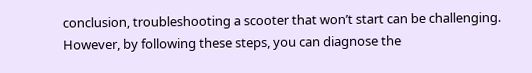conclusion, troubleshooting a scooter that won’t start can be challenging. However, by following these steps, you can diagnose the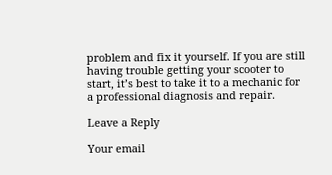problem and fix it yourself. If you are still having trouble getting your scooter to start, it’s best to take it to a mechanic for a professional diagnosis and repair.

Leave a Reply

Your email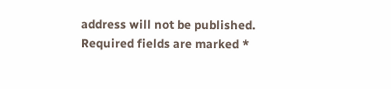address will not be published. Required fields are marked *